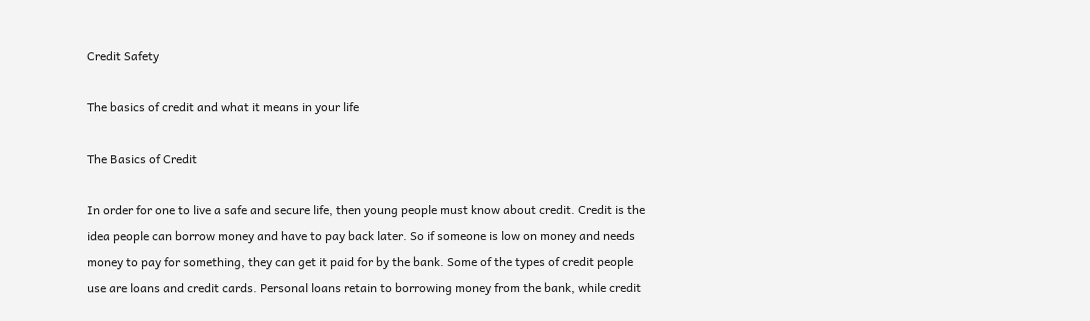Credit Safety

The basics of credit and what it means in your life

The Basics of Credit

In order for one to live a safe and secure life, then young people must know about credit. Credit is the idea people can borrow money and have to pay back later. So if someone is low on money and needs money to pay for something, they can get it paid for by the bank. Some of the types of credit people use are loans and credit cards. Personal loans retain to borrowing money from the bank, while credit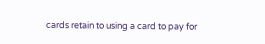cards retain to using a card to pay for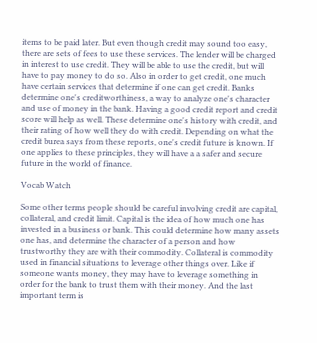items to be paid later. But even though credit may sound too easy, there are sets of fees to use these services. The lender will be charged in interest to use credit. They will be able to use the credit, but will have to pay money to do so. Also in order to get credit, one much have certain services that determine if one can get credit. Banks determine one's creditworthiness, a way to analyze one's character and use of money in the bank. Having a good credit report and credit score will help as well. These determine one's history with credit, and their rating of how well they do with credit. Depending on what the credit burea says from these reports, one's credit future is known. If one applies to these principles, they will have a a safer and secure future in the world of finance.

Vocab Watch

Some other terms people should be careful involving credit are capital, collateral, and credit limit. Capital is the idea of how much one has invested in a business or bank. This could determine how many assets one has, and determine the character of a person and how trustworthy they are with their commodity. Collateral is commodity used in financial situations to leverage other things over. Like if someone wants money, they may have to leverage something in order for the bank to trust them with their money. And the last important term is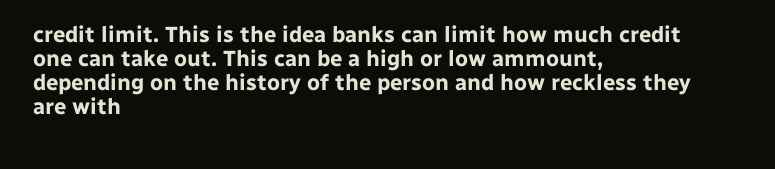credit limit. This is the idea banks can limit how much credit one can take out. This can be a high or low ammount, depending on the history of the person and how reckless they are with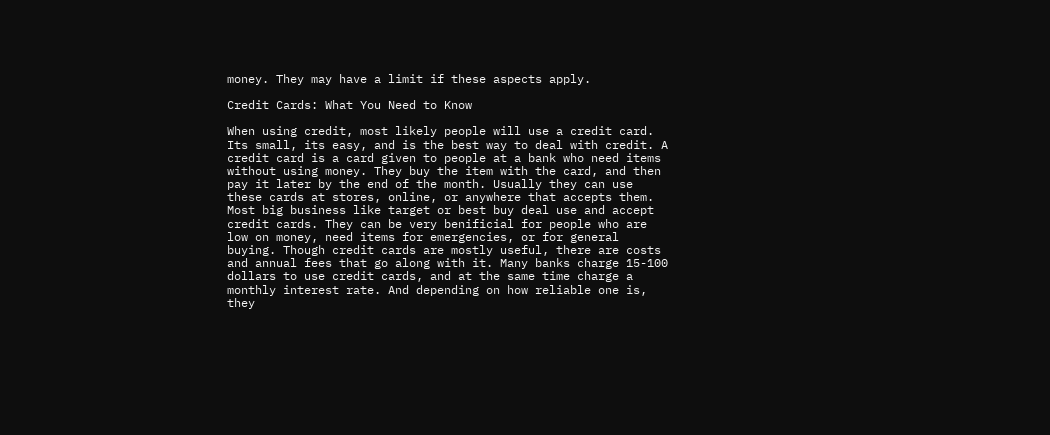money. They may have a limit if these aspects apply.

Credit Cards: What You Need to Know

When using credit, most likely people will use a credit card. Its small, its easy, and is the best way to deal with credit. A credit card is a card given to people at a bank who need items without using money. They buy the item with the card, and then pay it later by the end of the month. Usually they can use these cards at stores, online, or anywhere that accepts them. Most big business like target or best buy deal use and accept credit cards. They can be very benificial for people who are low on money, need items for emergencies, or for general buying. Though credit cards are mostly useful, there are costs and annual fees that go along with it. Many banks charge 15-100 dollars to use credit cards, and at the same time charge a monthly interest rate. And depending on how reliable one is, they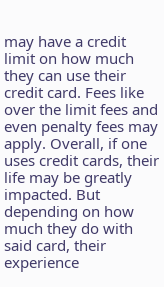may have a credit limit on how much they can use their credit card. Fees like over the limit fees and even penalty fees may apply. Overall, if one uses credit cards, their life may be greatly impacted. But depending on how much they do with said card, their experience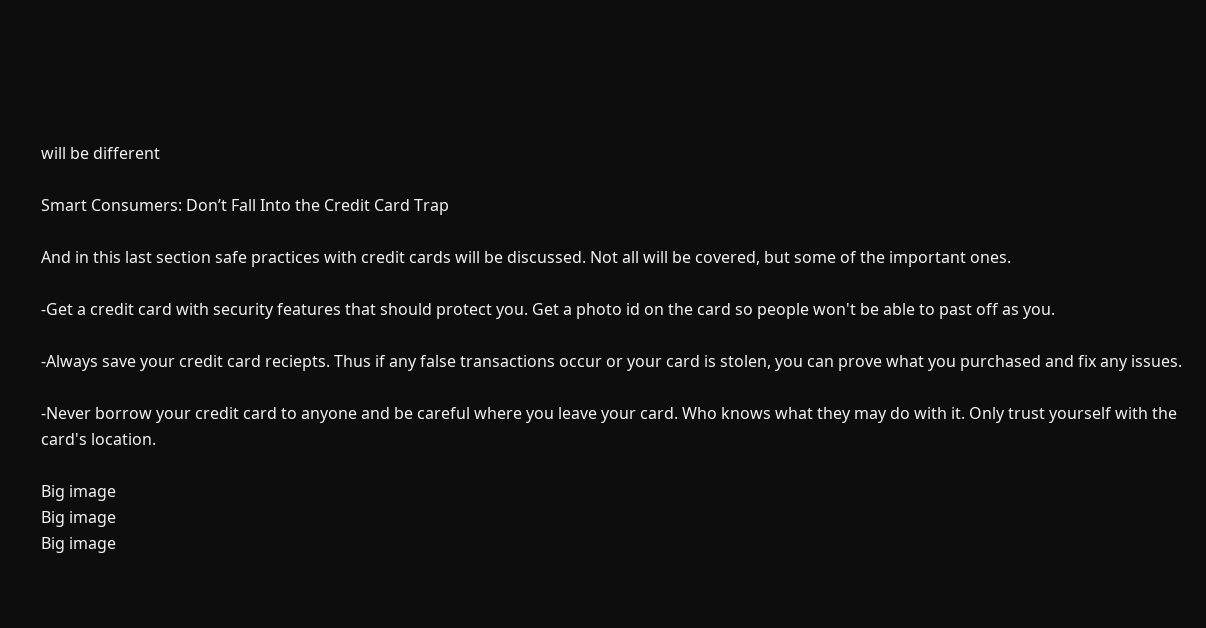will be different

Smart Consumers: Don’t Fall Into the Credit Card Trap

And in this last section safe practices with credit cards will be discussed. Not all will be covered, but some of the important ones.

-Get a credit card with security features that should protect you. Get a photo id on the card so people won't be able to past off as you.

-Always save your credit card reciepts. Thus if any false transactions occur or your card is stolen, you can prove what you purchased and fix any issues.

-Never borrow your credit card to anyone and be careful where you leave your card. Who knows what they may do with it. Only trust yourself with the card's location.

Big image
Big image
Big image